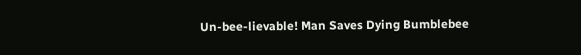Un-bee-lievable! Man Saves Dying Bumblebee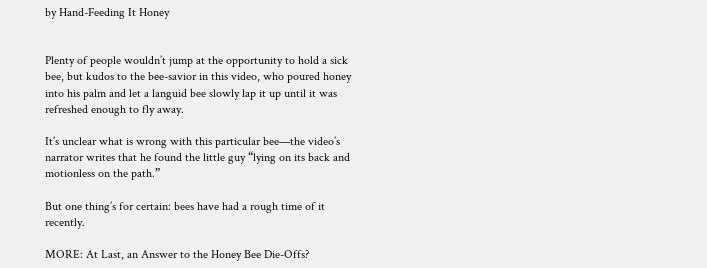by Hand-Feeding It Honey


Plenty of people wouldn’t jump at the opportunity to hold a sick bee, but kudos to the bee-savior in this video, who poured honey into his palm and let a languid bee slowly lap it up until it was refreshed enough to fly away.

It’s unclear what is wrong with this particular bee—the video’s narrator writes that he found the little guy “lying on its back and motionless on the path.”

But one thing’s for certain: bees have had a rough time of it recently.

MORE: At Last, an Answer to the Honey Bee Die-Offs?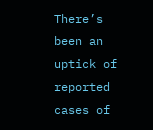There’s been an uptick of reported cases of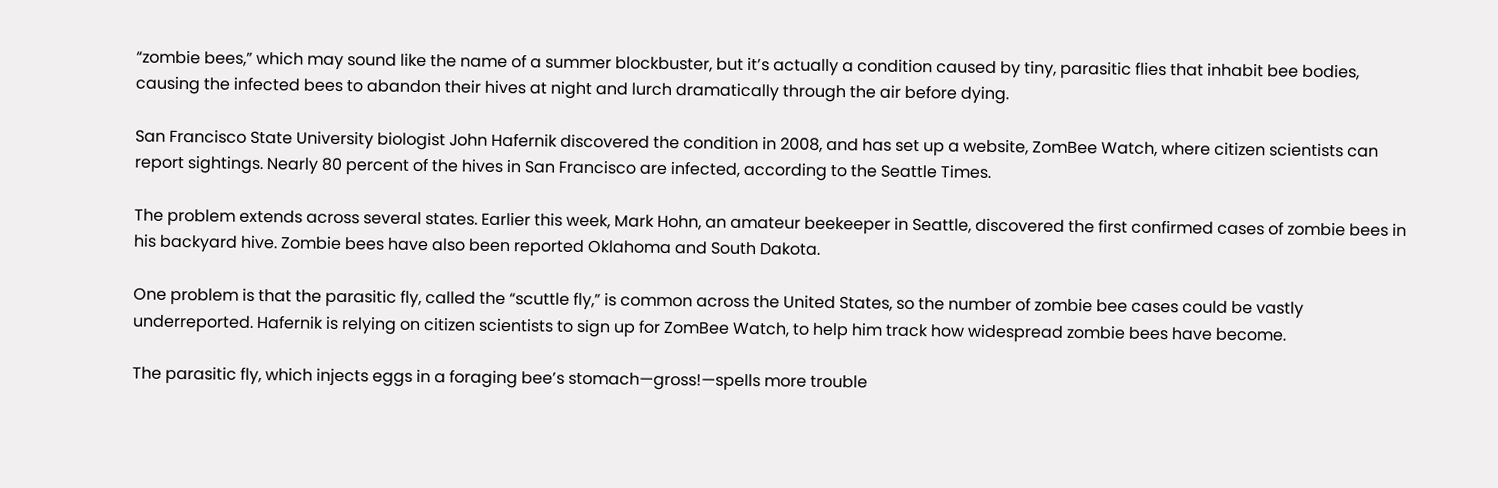“zombie bees,” which may sound like the name of a summer blockbuster, but it’s actually a condition caused by tiny, parasitic flies that inhabit bee bodies, causing the infected bees to abandon their hives at night and lurch dramatically through the air before dying.

San Francisco State University biologist John Hafernik discovered the condition in 2008, and has set up a website, ZomBee Watch, where citizen scientists can report sightings. Nearly 80 percent of the hives in San Francisco are infected, according to the Seattle Times.

The problem extends across several states. Earlier this week, Mark Hohn, an amateur beekeeper in Seattle, discovered the first confirmed cases of zombie bees in his backyard hive. Zombie bees have also been reported Oklahoma and South Dakota.

One problem is that the parasitic fly, called the “scuttle fly,” is common across the United States, so the number of zombie bee cases could be vastly underreported. Hafernik is relying on citizen scientists to sign up for ZomBee Watch, to help him track how widespread zombie bees have become.

The parasitic fly, which injects eggs in a foraging bee’s stomach—gross!—spells more trouble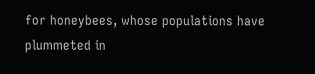for honeybees, whose populations have plummeted in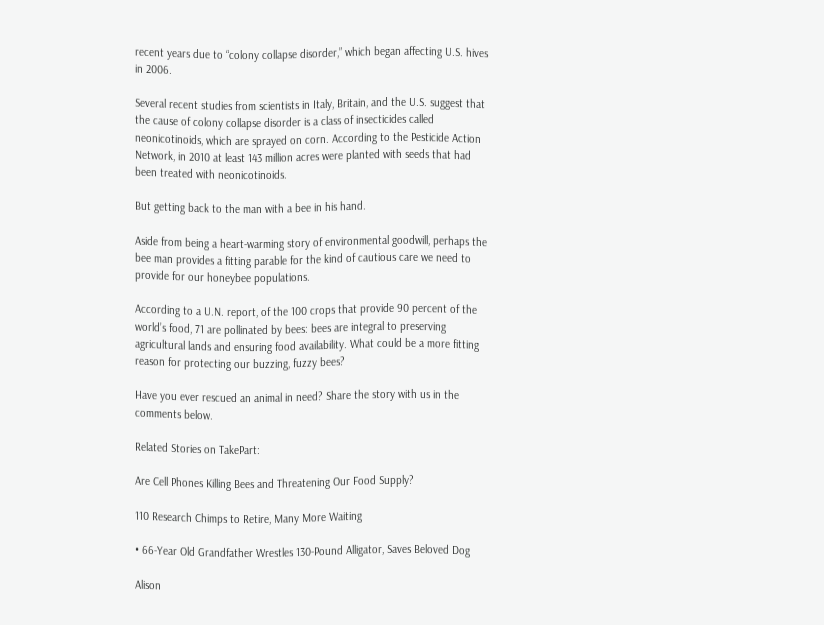recent years due to “colony collapse disorder,” which began affecting U.S. hives in 2006.

Several recent studies from scientists in Italy, Britain, and the U.S. suggest that the cause of colony collapse disorder is a class of insecticides called neonicotinoids, which are sprayed on corn. According to the Pesticide Action Network, in 2010 at least 143 million acres were planted with seeds that had been treated with neonicotinoids.

But getting back to the man with a bee in his hand.

Aside from being a heart-warming story of environmental goodwill, perhaps the bee man provides a fitting parable for the kind of cautious care we need to provide for our honeybee populations.

According to a U.N. report, of the 100 crops that provide 90 percent of the world’s food, 71 are pollinated by bees: bees are integral to preserving agricultural lands and ensuring food availability. What could be a more fitting reason for protecting our buzzing, fuzzy bees?

Have you ever rescued an animal in need? Share the story with us in the comments below.

Related Stories on TakePart:

Are Cell Phones Killing Bees and Threatening Our Food Supply?

110 Research Chimps to Retire, Many More Waiting

• 66-Year Old Grandfather Wrestles 130-Pound Alligator, Saves Beloved Dog

Alison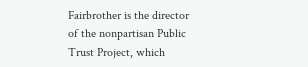Fairbrother is the director of the nonpartisan Public Trust Project, which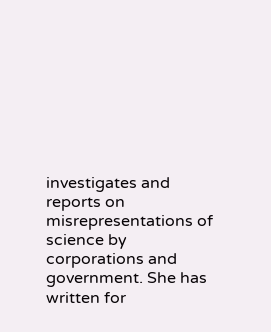investigates and reports on misrepresentations of science by corporations and government. She has written for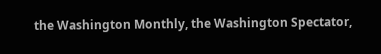the Washington Monthly, the Washington Spectator,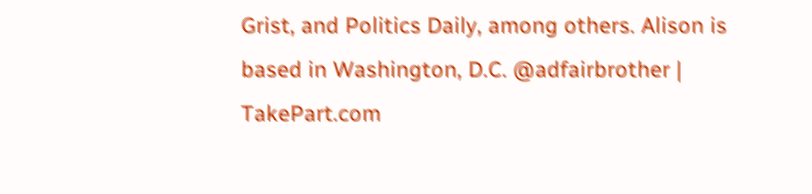Grist, and Politics Daily, among others. Alison is based in Washington, D.C. @adfairbrother | TakePart.com